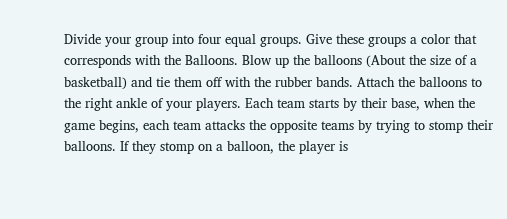Divide your group into four equal groups. Give these groups a color that corresponds with the Balloons. Blow up the balloons (About the size of a basketball) and tie them off with the rubber bands. Attach the balloons to the right ankle of your players. Each team starts by their base, when the game begins, each team attacks the opposite teams by trying to stomp their balloons. If they stomp on a balloon, the player is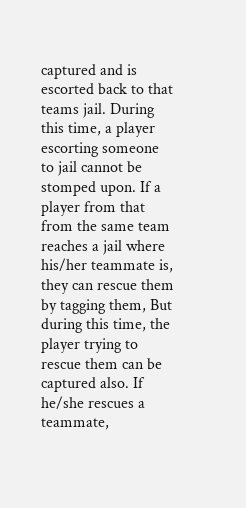captured and is escorted back to that teams jail. During this time, a player escorting someone to jail cannot be stomped upon. If a player from that from the same team reaches a jail where his/her teammate is, they can rescue them by tagging them, But during this time, the player trying to rescue them can be captured also. If he/she rescues a teammate,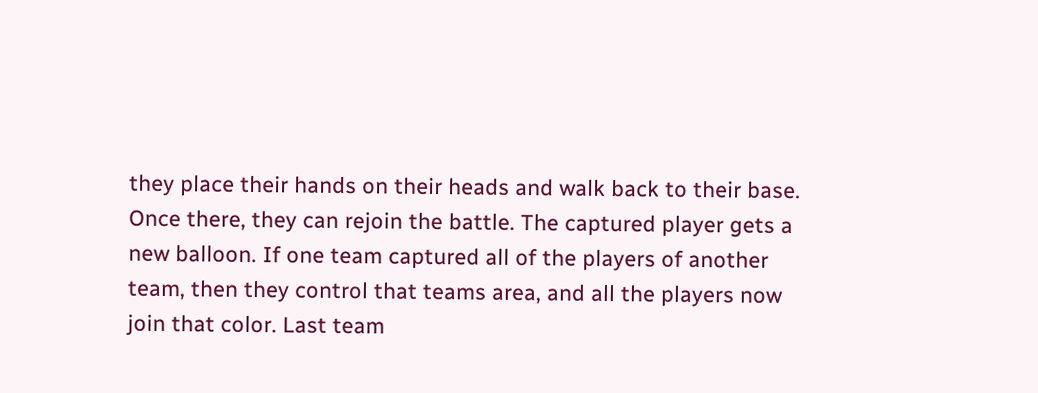they place their hands on their heads and walk back to their base. Once there, they can rejoin the battle. The captured player gets a new balloon. If one team captured all of the players of another team, then they control that teams area, and all the players now join that color. Last team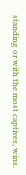standing or with the most captives, wins.